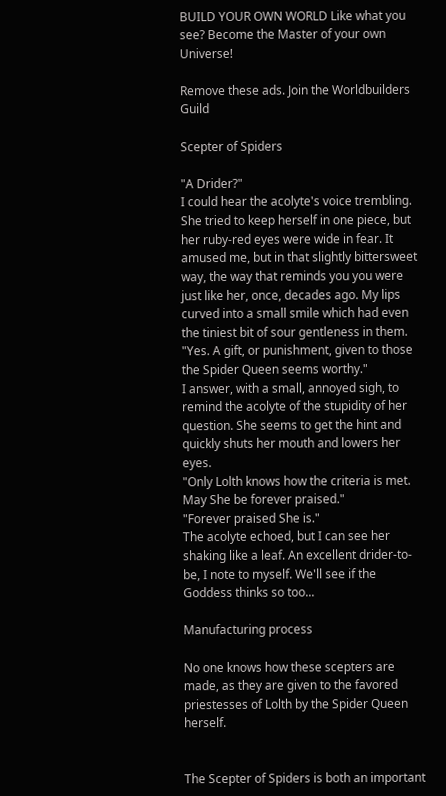BUILD YOUR OWN WORLD Like what you see? Become the Master of your own Universe!

Remove these ads. Join the Worldbuilders Guild

Scepter of Spiders

"A Drider?"
I could hear the acolyte's voice trembling. She tried to keep herself in one piece, but her ruby-red eyes were wide in fear. It amused me, but in that slightly bittersweet way, the way that reminds you you were just like her, once, decades ago. My lips curved into a small smile which had even the tiniest bit of sour gentleness in them.
"Yes. A gift, or punishment, given to those the Spider Queen seems worthy."
I answer, with a small, annoyed sigh, to remind the acolyte of the stupidity of her question. She seems to get the hint and quickly shuts her mouth and lowers her eyes.
"Only Lolth knows how the criteria is met. May She be forever praised."
"Forever praised She is."
The acolyte echoed, but I can see her shaking like a leaf. An excellent drider-to-be, I note to myself. We'll see if the Goddess thinks so too...

Manufacturing process

No one knows how these scepters are made, as they are given to the favored priestesses of Lolth by the Spider Queen herself.


The Scepter of Spiders is both an important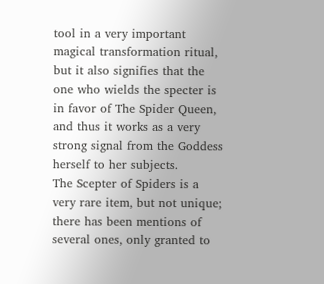tool in a very important magical transformation ritual, but it also signifies that the one who wields the specter is in favor of The Spider Queen, and thus it works as a very strong signal from the Goddess herself to her subjects.
The Scepter of Spiders is a very rare item, but not unique; there has been mentions of several ones, only granted to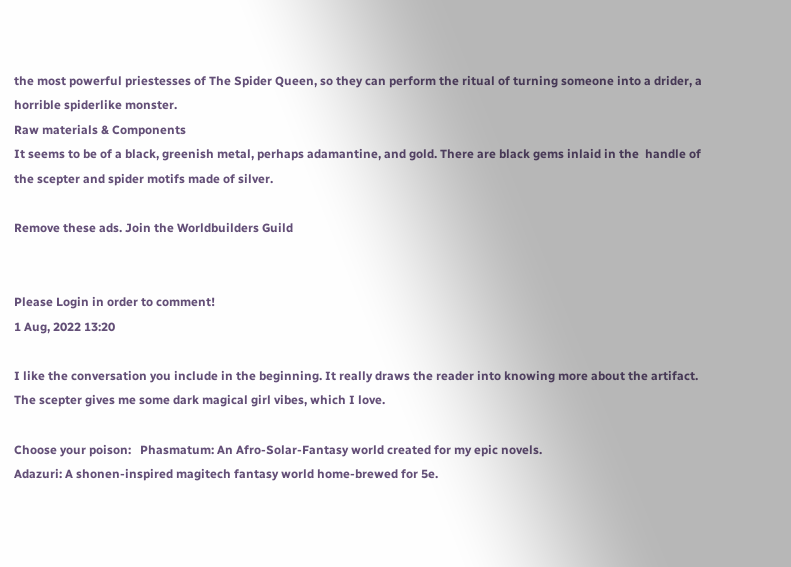the most powerful priestesses of The Spider Queen, so they can perform the ritual of turning someone into a drider, a horrible spiderlike monster.
Raw materials & Components
It seems to be of a black, greenish metal, perhaps adamantine, and gold. There are black gems inlaid in the  handle of the scepter and spider motifs made of silver.

Remove these ads. Join the Worldbuilders Guild


Please Login in order to comment!
1 Aug, 2022 13:20

I like the conversation you include in the beginning. It really draws the reader into knowing more about the artifact. The scepter gives me some dark magical girl vibes, which I love.

Choose your poison:   Phasmatum: An Afro-Solar-Fantasy world created for my epic novels.
Adazuri: A shonen-inspired magitech fantasy world home-brewed for 5e.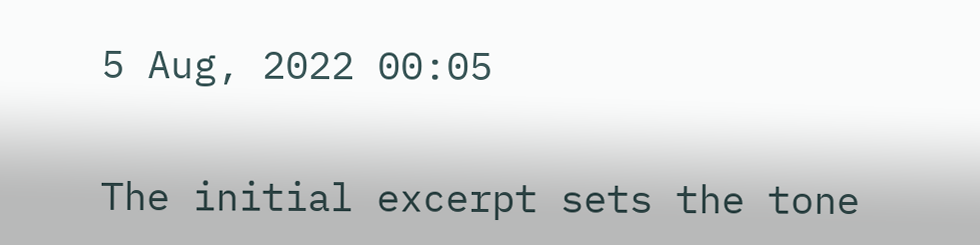5 Aug, 2022 00:05

The initial excerpt sets the tone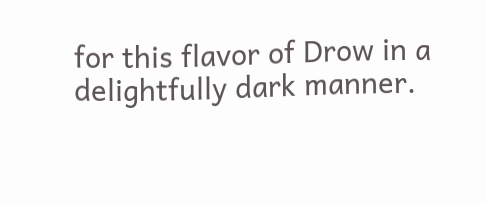for this flavor of Drow in a delightfully dark manner.